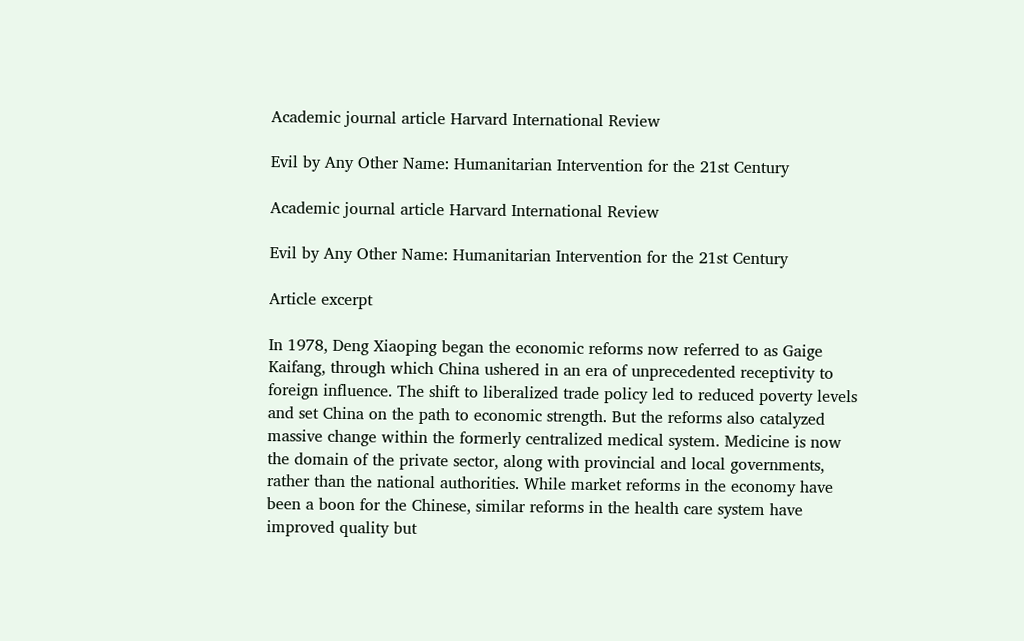Academic journal article Harvard International Review

Evil by Any Other Name: Humanitarian Intervention for the 21st Century

Academic journal article Harvard International Review

Evil by Any Other Name: Humanitarian Intervention for the 21st Century

Article excerpt

In 1978, Deng Xiaoping began the economic reforms now referred to as Gaige Kaifang, through which China ushered in an era of unprecedented receptivity to foreign influence. The shift to liberalized trade policy led to reduced poverty levels and set China on the path to economic strength. But the reforms also catalyzed massive change within the formerly centralized medical system. Medicine is now the domain of the private sector, along with provincial and local governments, rather than the national authorities. While market reforms in the economy have been a boon for the Chinese, similar reforms in the health care system have improved quality but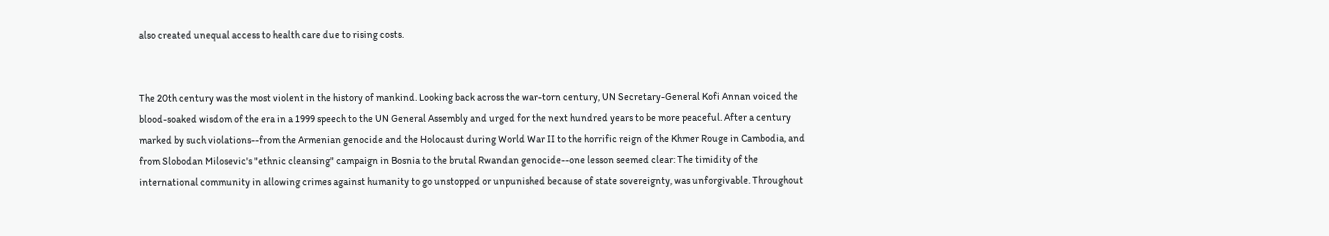also created unequal access to health care due to rising costs.


The 20th century was the most violent in the history of mankind. Looking back across the war-torn century, UN Secretary-General Kofi Annan voiced the blood-soaked wisdom of the era in a 1999 speech to the UN General Assembly and urged for the next hundred years to be more peaceful. After a century marked by such violations--from the Armenian genocide and the Holocaust during World War II to the horrific reign of the Khmer Rouge in Cambodia, and from Slobodan Milosevic's "ethnic cleansing" campaign in Bosnia to the brutal Rwandan genocide--one lesson seemed clear: The timidity of the international community in allowing crimes against humanity to go unstopped or unpunished because of state sovereignty, was unforgivable. Throughout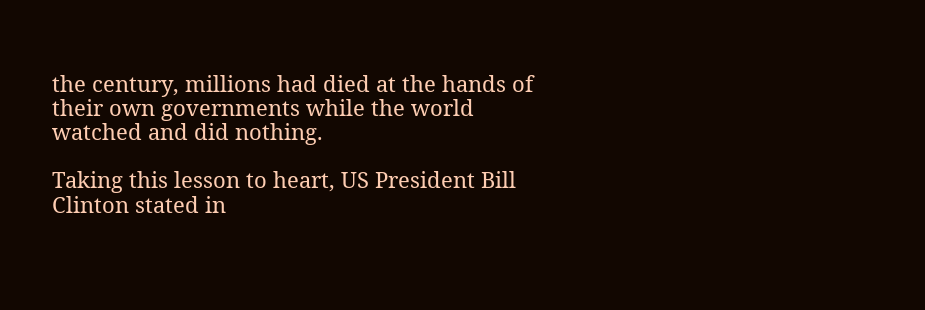the century, millions had died at the hands of their own governments while the world watched and did nothing.

Taking this lesson to heart, US President Bill Clinton stated in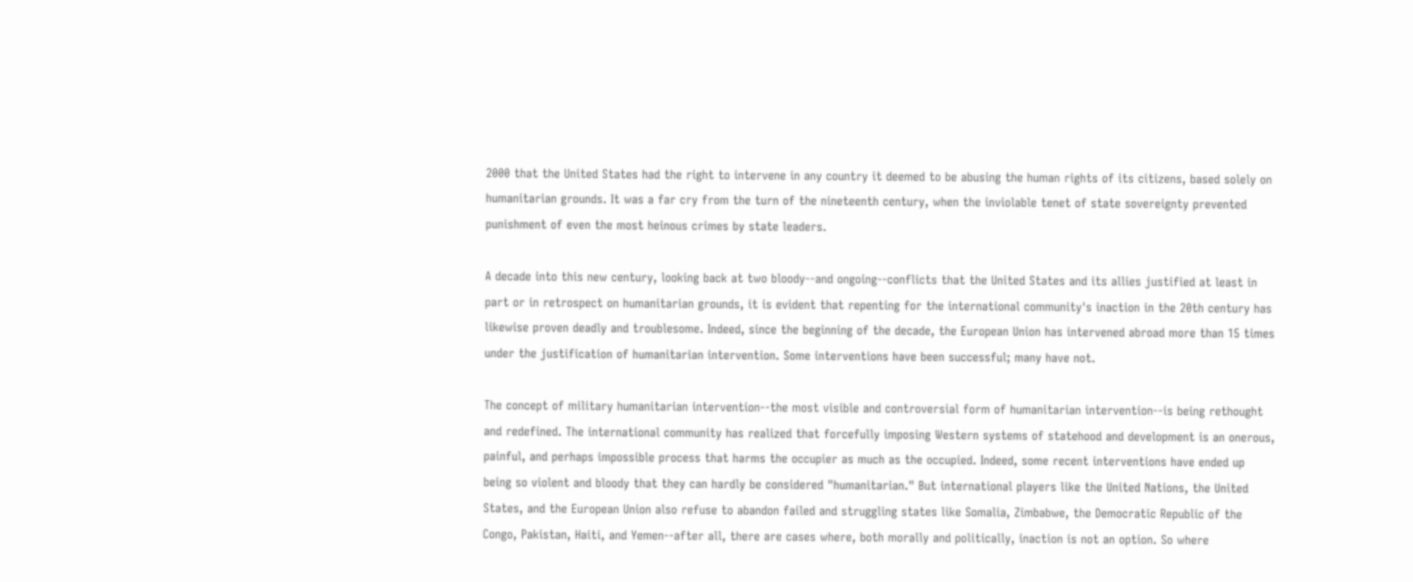2000 that the United States had the right to intervene in any country it deemed to be abusing the human rights of its citizens, based solely on humanitarian grounds. It was a far cry from the turn of the nineteenth century, when the inviolable tenet of state sovereignty prevented punishment of even the most heinous crimes by state leaders.

A decade into this new century, looking back at two bloody--and ongoing--conflicts that the United States and its allies justified at least in part or in retrospect on humanitarian grounds, it is evident that repenting for the international community's inaction in the 20th century has likewise proven deadly and troublesome. Indeed, since the beginning of the decade, the European Union has intervened abroad more than 15 times under the justification of humanitarian intervention. Some interventions have been successful; many have not.

The concept of military humanitarian intervention--the most visible and controversial form of humanitarian intervention--is being rethought and redefined. The international community has realized that forcefully imposing Western systems of statehood and development is an onerous, painful, and perhaps impossible process that harms the occupier as much as the occupied. Indeed, some recent interventions have ended up being so violent and bloody that they can hardly be considered "humanitarian." But international players like the United Nations, the United States, and the European Union also refuse to abandon failed and struggling states like Somalia, Zimbabwe, the Democratic Republic of the Congo, Pakistan, Haiti, and Yemen--after all, there are cases where, both morally and politically, inaction is not an option. So where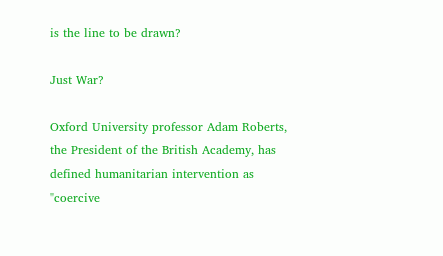is the line to be drawn?

Just War?

Oxford University professor Adam Roberts, the President of the British Academy, has defined humanitarian intervention as "coercive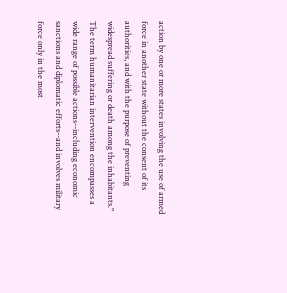action by one or more states involving the use of armed force in another state without the consent of its authorities, and with the purpose of preventing widespread suffering or death among the inhabitants." The term humanitarian intervention encompasses a wide range of possible actions--including economic sanctions and diplomatic efforts--and involves military force only in the most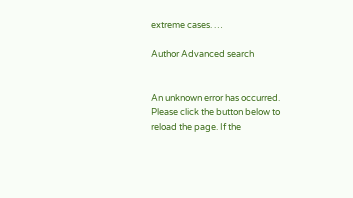extreme cases. …

Author Advanced search


An unknown error has occurred. Please click the button below to reload the page. If the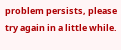problem persists, please try again in a little while.